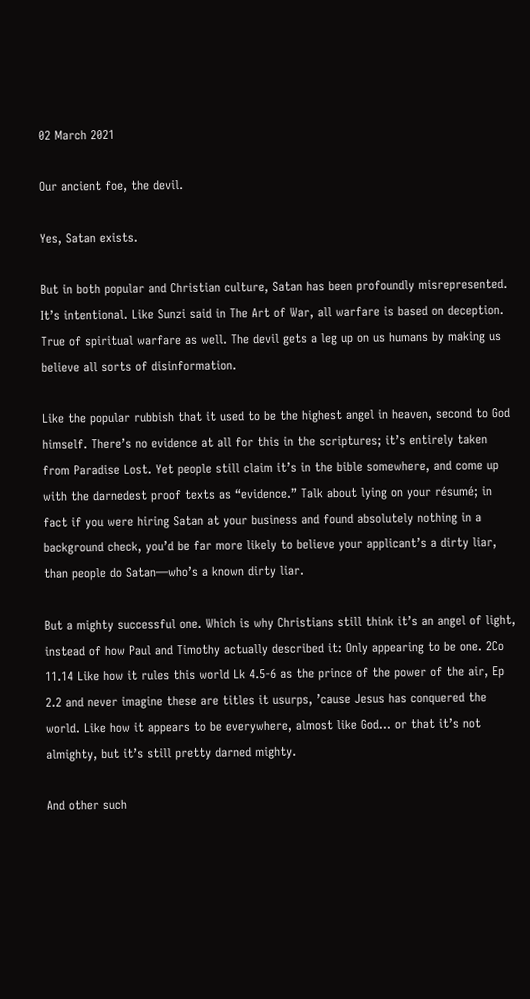02 March 2021

Our ancient foe, the devil.

Yes, Satan exists.

But in both popular and Christian culture, Satan has been profoundly misrepresented. It’s intentional. Like Sunzi said in The Art of War, all warfare is based on deception. True of spiritual warfare as well. The devil gets a leg up on us humans by making us believe all sorts of disinformation.

Like the popular rubbish that it used to be the highest angel in heaven, second to God himself. There’s no evidence at all for this in the scriptures; it’s entirely taken from Paradise Lost. Yet people still claim it’s in the bible somewhere, and come up with the darnedest proof texts as “evidence.” Talk about lying on your résumé; in fact if you were hiring Satan at your business and found absolutely nothing in a background check, you’d be far more likely to believe your applicant’s a dirty liar, than people do Satan—who’s a known dirty liar.

But a mighty successful one. Which is why Christians still think it’s an angel of light, instead of how Paul and Timothy actually described it: Only appearing to be one. 2Co 11.14 Like how it rules this world Lk 4.5-6 as the prince of the power of the air, Ep 2.2 and never imagine these are titles it usurps, ’cause Jesus has conquered the world. Like how it appears to be everywhere, almost like God… or that it’s not almighty, but it’s still pretty darned mighty.

And other such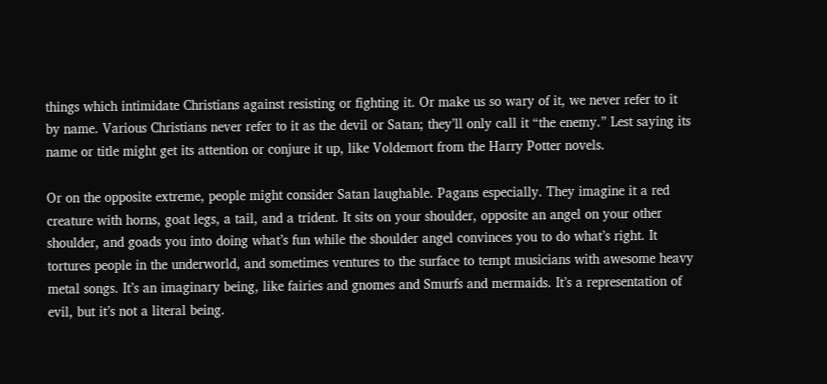things which intimidate Christians against resisting or fighting it. Or make us so wary of it, we never refer to it by name. Various Christians never refer to it as the devil or Satan; they’ll only call it “the enemy.” Lest saying its name or title might get its attention or conjure it up, like Voldemort from the Harry Potter novels.

Or on the opposite extreme, people might consider Satan laughable. Pagans especially. They imagine it a red creature with horns, goat legs, a tail, and a trident. It sits on your shoulder, opposite an angel on your other shoulder, and goads you into doing what’s fun while the shoulder angel convinces you to do what’s right. It tortures people in the underworld, and sometimes ventures to the surface to tempt musicians with awesome heavy metal songs. It’s an imaginary being, like fairies and gnomes and Smurfs and mermaids. It’s a representation of evil, but it’s not a literal being.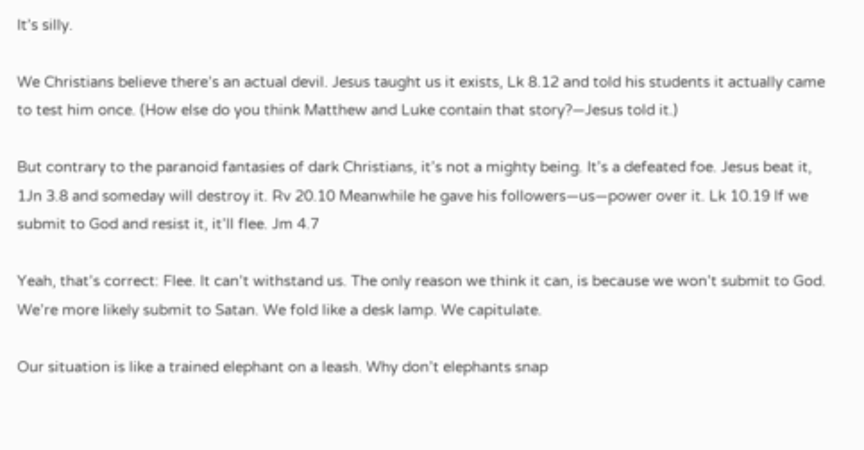It’s silly.

We Christians believe there’s an actual devil. Jesus taught us it exists, Lk 8.12 and told his students it actually came to test him once. (How else do you think Matthew and Luke contain that story?—Jesus told it.)

But contrary to the paranoid fantasies of dark Christians, it’s not a mighty being. It’s a defeated foe. Jesus beat it, 1Jn 3.8 and someday will destroy it. Rv 20.10 Meanwhile he gave his followers—us—power over it. Lk 10.19 If we submit to God and resist it, it’ll flee. Jm 4.7

Yeah, that’s correct: Flee. It can’t withstand us. The only reason we think it can, is because we won’t submit to God. We’re more likely submit to Satan. We fold like a desk lamp. We capitulate.

Our situation is like a trained elephant on a leash. Why don’t elephants snap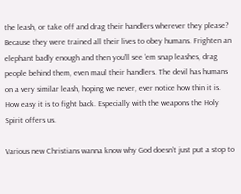the leash, or take off and drag their handlers wherever they please? Because they were trained all their lives to obey humans. Frighten an elephant badly enough and then you’ll see ’em snap leashes, drag people behind them, even maul their handlers. The devil has humans on a very similar leash, hoping we never, ever notice how thin it is. How easy it is to fight back. Especially with the weapons the Holy Spirit offers us.

Various new Christians wanna know why God doesn’t just put a stop to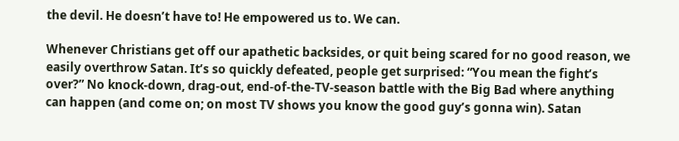the devil. He doesn’t have to! He empowered us to. We can.

Whenever Christians get off our apathetic backsides, or quit being scared for no good reason, we easily overthrow Satan. It’s so quickly defeated, people get surprised: “You mean the fight’s over?” No knock-down, drag-out, end-of-the-TV-season battle with the Big Bad where anything can happen (and come on; on most TV shows you know the good guy’s gonna win). Satan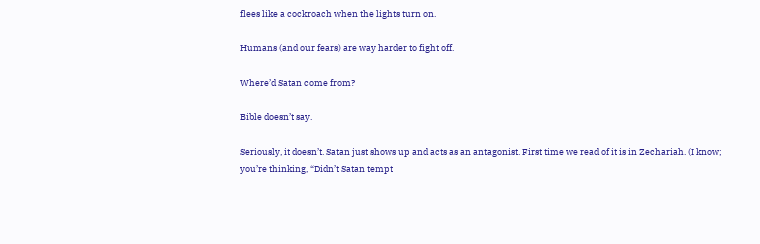flees like a cockroach when the lights turn on.

Humans (and our fears) are way harder to fight off.

Where’d Satan come from?

Bible doesn’t say.

Seriously, it doesn’t. Satan just shows up and acts as an antagonist. First time we read of it is in Zechariah. (I know; you’re thinking, “Didn’t Satan tempt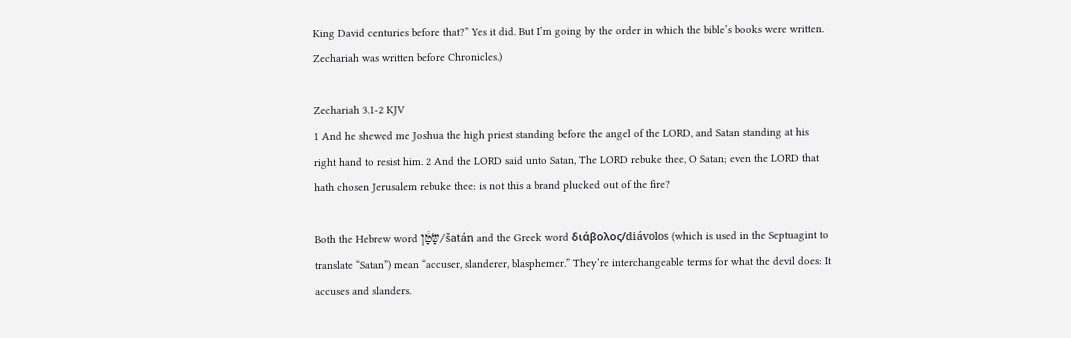King David centuries before that?” Yes it did. But I’m going by the order in which the bible’s books were written. Zechariah was written before Chronicles.)

Zechariah 3.1-2 KJV
1 And he shewed me Joshua the high priest standing before the angel of the LORD, and Satan standing at his right hand to resist him. 2 And the LORD said unto Satan, The LORD rebuke thee, O Satan; even the LORD that hath chosen Jerusalem rebuke thee: is not this a brand plucked out of the fire?

Both the Hebrew word שָּׂטָ֔ן/šatán and the Greek word διάβολος/diávolos (which is used in the Septuagint to translate “Satan”) mean “accuser, slanderer, blasphemer.” They’re interchangeable terms for what the devil does: It accuses and slanders.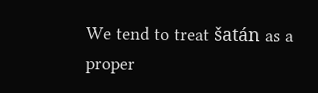We tend to treat šatán as a proper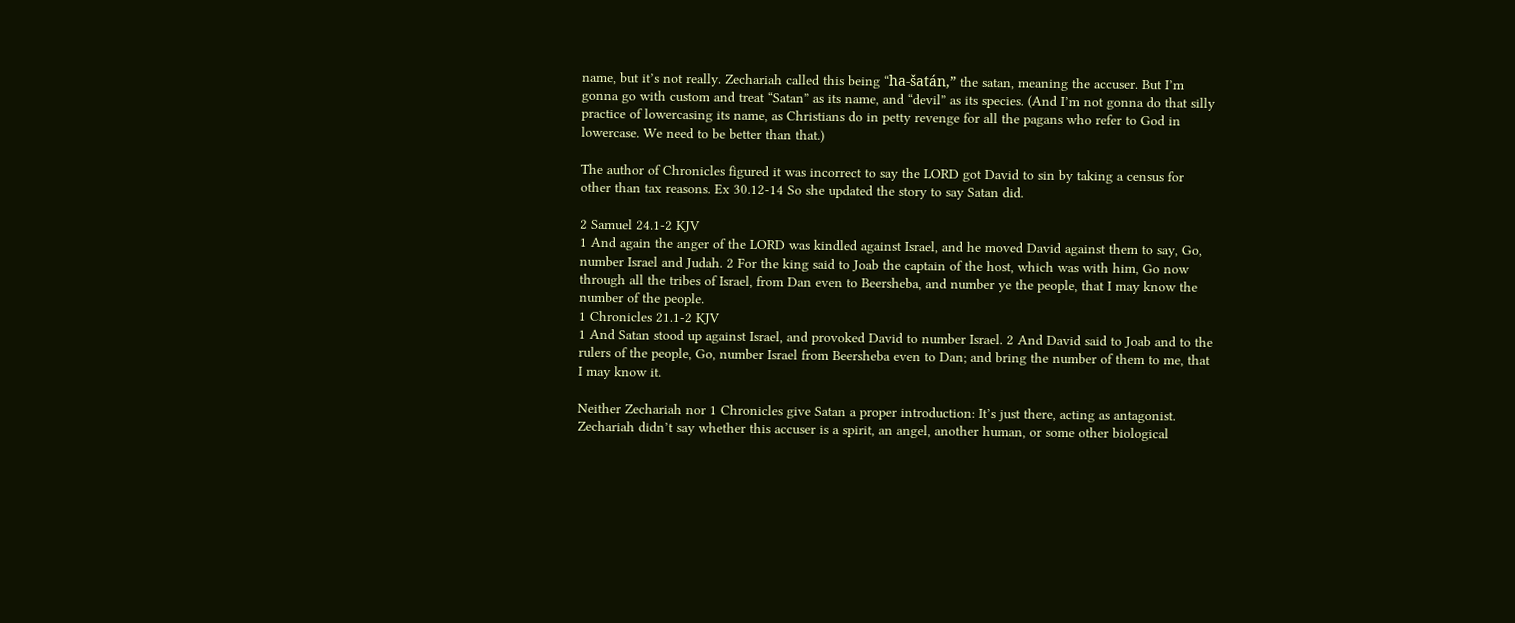name, but it’s not really. Zechariah called this being “ha-šatán,” the satan, meaning the accuser. But I’m gonna go with custom and treat “Satan” as its name, and “devil” as its species. (And I’m not gonna do that silly practice of lowercasing its name, as Christians do in petty revenge for all the pagans who refer to God in lowercase. We need to be better than that.)

The author of Chronicles figured it was incorrect to say the LORD got David to sin by taking a census for other than tax reasons. Ex 30.12-14 So she updated the story to say Satan did.

2 Samuel 24.1-2 KJV
1 And again the anger of the LORD was kindled against Israel, and he moved David against them to say, Go, number Israel and Judah. 2 For the king said to Joab the captain of the host, which was with him, Go now through all the tribes of Israel, from Dan even to Beersheba, and number ye the people, that I may know the number of the people.
1 Chronicles 21.1-2 KJV
1 And Satan stood up against Israel, and provoked David to number Israel. 2 And David said to Joab and to the rulers of the people, Go, number Israel from Beersheba even to Dan; and bring the number of them to me, that I may know it.

Neither Zechariah nor 1 Chronicles give Satan a proper introduction: It’s just there, acting as antagonist. Zechariah didn’t say whether this accuser is a spirit, an angel, another human, or some other biological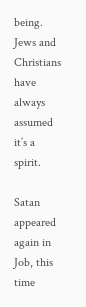being. Jews and Christians have always assumed it’s a spirit.

Satan appeared again in Job, this time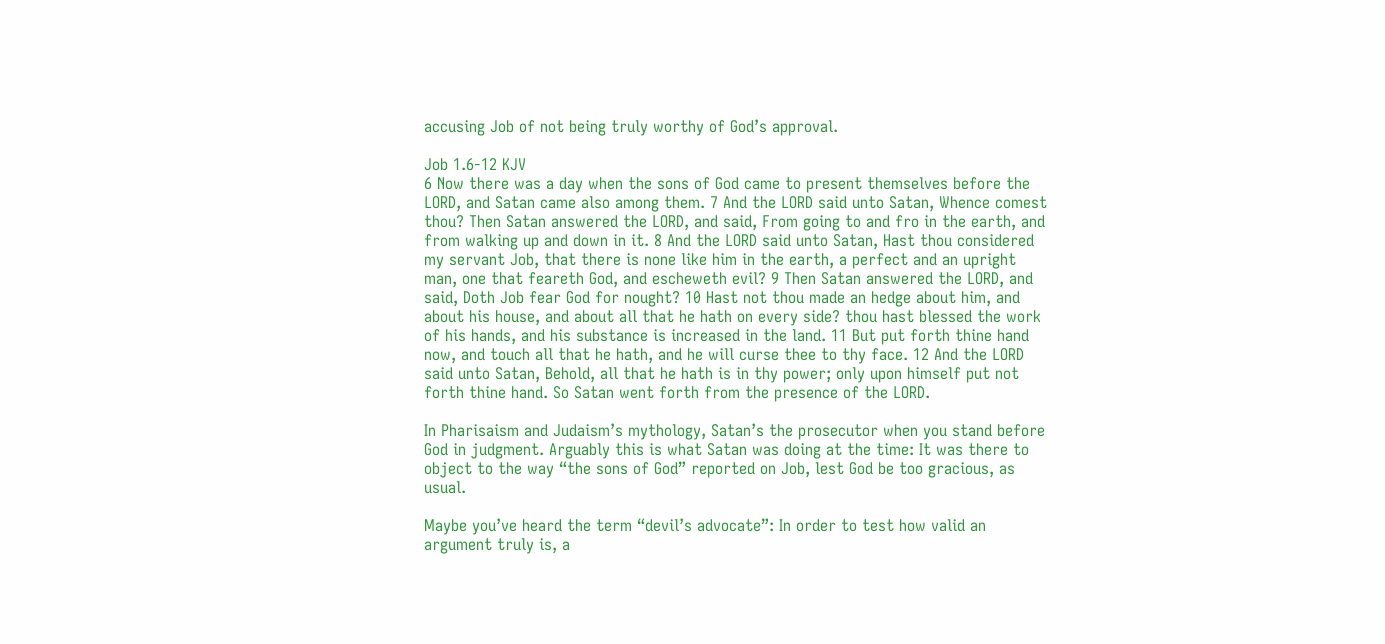accusing Job of not being truly worthy of God’s approval.

Job 1.6-12 KJV
6 Now there was a day when the sons of God came to present themselves before the LORD, and Satan came also among them. 7 And the LORD said unto Satan, Whence comest thou? Then Satan answered the LORD, and said, From going to and fro in the earth, and from walking up and down in it. 8 And the LORD said unto Satan, Hast thou considered my servant Job, that there is none like him in the earth, a perfect and an upright man, one that feareth God, and escheweth evil? 9 Then Satan answered the LORD, and said, Doth Job fear God for nought? 10 Hast not thou made an hedge about him, and about his house, and about all that he hath on every side? thou hast blessed the work of his hands, and his substance is increased in the land. 11 But put forth thine hand now, and touch all that he hath, and he will curse thee to thy face. 12 And the LORD said unto Satan, Behold, all that he hath is in thy power; only upon himself put not forth thine hand. So Satan went forth from the presence of the LORD.

In Pharisaism and Judaism’s mythology, Satan’s the prosecutor when you stand before God in judgment. Arguably this is what Satan was doing at the time: It was there to object to the way “the sons of God” reported on Job, lest God be too gracious, as usual.

Maybe you’ve heard the term “devil’s advocate”: In order to test how valid an argument truly is, a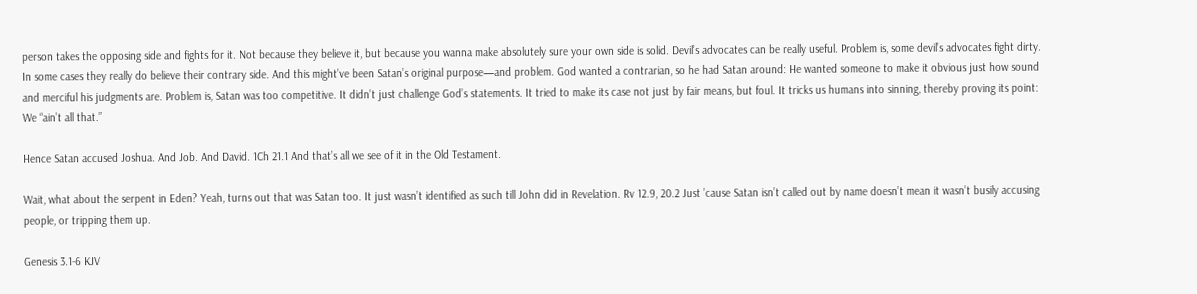person takes the opposing side and fights for it. Not because they believe it, but because you wanna make absolutely sure your own side is solid. Devil’s advocates can be really useful. Problem is, some devil’s advocates fight dirty. In some cases they really do believe their contrary side. And this might’ve been Satan’s original purpose—and problem. God wanted a contrarian, so he had Satan around: He wanted someone to make it obvious just how sound and merciful his judgments are. Problem is, Satan was too competitive. It didn’t just challenge God’s statements. It tried to make its case not just by fair means, but foul. It tricks us humans into sinning, thereby proving its point: We “ain’t all that.”

Hence Satan accused Joshua. And Job. And David. 1Ch 21.1 And that’s all we see of it in the Old Testament.

Wait, what about the serpent in Eden? Yeah, turns out that was Satan too. It just wasn’t identified as such till John did in Revelation. Rv 12.9, 20.2 Just ’cause Satan isn’t called out by name doesn’t mean it wasn’t busily accusing people, or tripping them up.

Genesis 3.1-6 KJV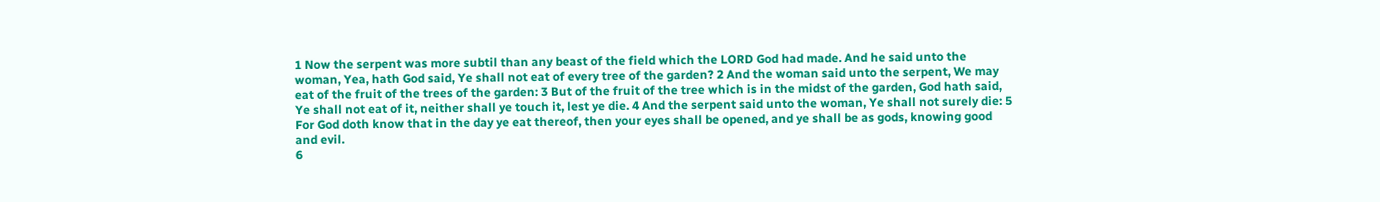1 Now the serpent was more subtil than any beast of the field which the LORD God had made. And he said unto the woman, Yea, hath God said, Ye shall not eat of every tree of the garden? 2 And the woman said unto the serpent, We may eat of the fruit of the trees of the garden: 3 But of the fruit of the tree which is in the midst of the garden, God hath said, Ye shall not eat of it, neither shall ye touch it, lest ye die. 4 And the serpent said unto the woman, Ye shall not surely die: 5 For God doth know that in the day ye eat thereof, then your eyes shall be opened, and ye shall be as gods, knowing good and evil.
6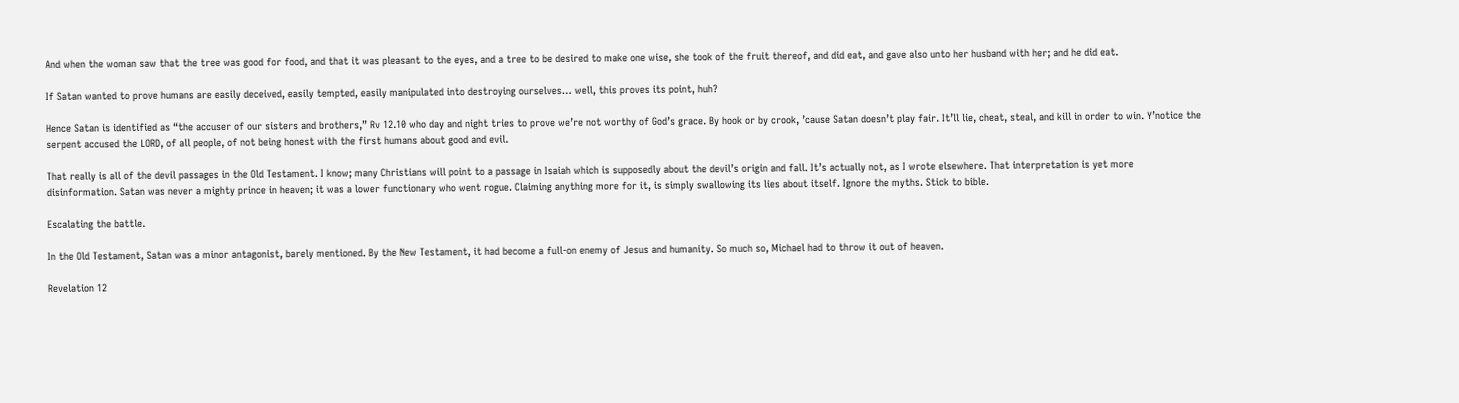And when the woman saw that the tree was good for food, and that it was pleasant to the eyes, and a tree to be desired to make one wise, she took of the fruit thereof, and did eat, and gave also unto her husband with her; and he did eat.

If Satan wanted to prove humans are easily deceived, easily tempted, easily manipulated into destroying ourselves… well, this proves its point, huh?

Hence Satan is identified as “the accuser of our sisters and brothers,” Rv 12.10 who day and night tries to prove we’re not worthy of God’s grace. By hook or by crook, ’cause Satan doesn’t play fair. It’ll lie, cheat, steal, and kill in order to win. Y’notice the serpent accused the LORD, of all people, of not being honest with the first humans about good and evil.

That really is all of the devil passages in the Old Testament. I know; many Christians will point to a passage in Isaiah which is supposedly about the devil’s origin and fall. It’s actually not, as I wrote elsewhere. That interpretation is yet more disinformation. Satan was never a mighty prince in heaven; it was a lower functionary who went rogue. Claiming anything more for it, is simply swallowing its lies about itself. Ignore the myths. Stick to bible.

Escalating the battle.

In the Old Testament, Satan was a minor antagonist, barely mentioned. By the New Testament, it had become a full-on enemy of Jesus and humanity. So much so, Michael had to throw it out of heaven.

Revelation 12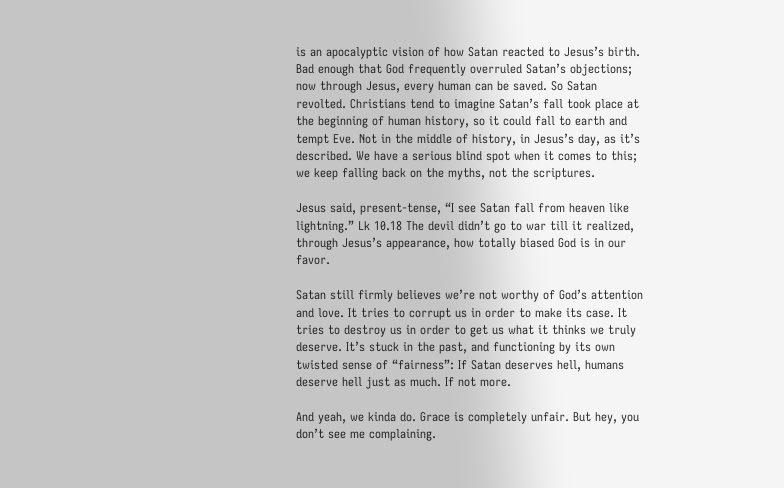is an apocalyptic vision of how Satan reacted to Jesus’s birth. Bad enough that God frequently overruled Satan’s objections; now through Jesus, every human can be saved. So Satan revolted. Christians tend to imagine Satan’s fall took place at the beginning of human history, so it could fall to earth and tempt Eve. Not in the middle of history, in Jesus’s day, as it’s described. We have a serious blind spot when it comes to this; we keep falling back on the myths, not the scriptures.

Jesus said, present-tense, “I see Satan fall from heaven like lightning.” Lk 10.18 The devil didn’t go to war till it realized, through Jesus’s appearance, how totally biased God is in our favor.

Satan still firmly believes we’re not worthy of God’s attention and love. It tries to corrupt us in order to make its case. It tries to destroy us in order to get us what it thinks we truly deserve. It’s stuck in the past, and functioning by its own twisted sense of “fairness”: If Satan deserves hell, humans deserve hell just as much. If not more.

And yeah, we kinda do. Grace is completely unfair. But hey, you don’t see me complaining.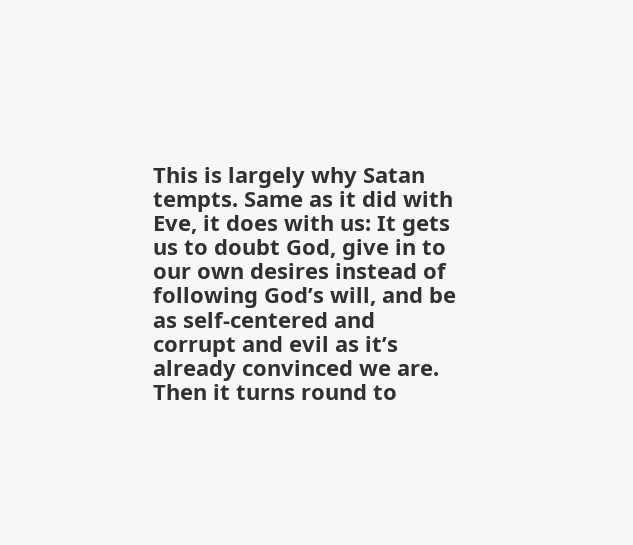This is largely why Satan tempts. Same as it did with Eve, it does with us: It gets us to doubt God, give in to our own desires instead of following God’s will, and be as self-centered and corrupt and evil as it’s already convinced we are. Then it turns round to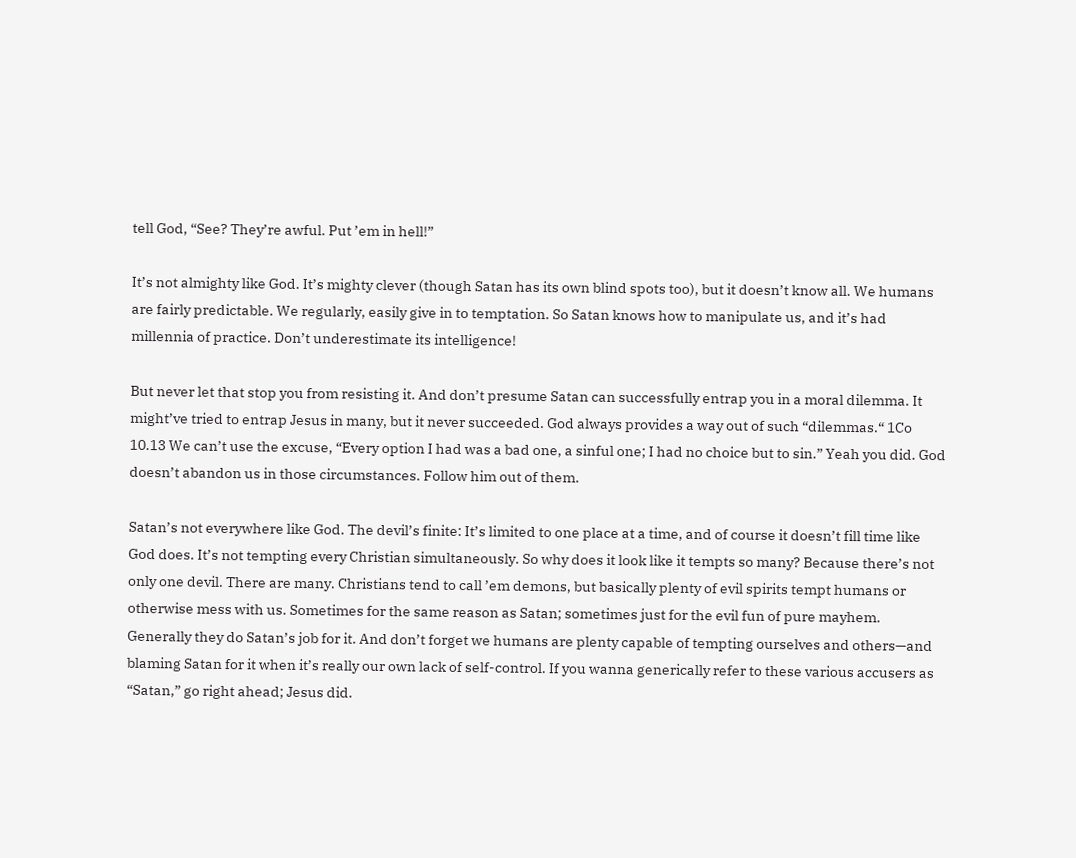tell God, “See? They’re awful. Put ’em in hell!”

It’s not almighty like God. It’s mighty clever (though Satan has its own blind spots too), but it doesn’t know all. We humans are fairly predictable. We regularly, easily give in to temptation. So Satan knows how to manipulate us, and it’s had millennia of practice. Don’t underestimate its intelligence!

But never let that stop you from resisting it. And don’t presume Satan can successfully entrap you in a moral dilemma. It might’ve tried to entrap Jesus in many, but it never succeeded. God always provides a way out of such “dilemmas.“ 1Co 10.13 We can’t use the excuse, “Every option I had was a bad one, a sinful one; I had no choice but to sin.” Yeah you did. God doesn’t abandon us in those circumstances. Follow him out of them.

Satan’s not everywhere like God. The devil’s finite: It’s limited to one place at a time, and of course it doesn’t fill time like God does. It’s not tempting every Christian simultaneously. So why does it look like it tempts so many? Because there’s not only one devil. There are many. Christians tend to call ’em demons, but basically plenty of evil spirits tempt humans or otherwise mess with us. Sometimes for the same reason as Satan; sometimes just for the evil fun of pure mayhem. Generally they do Satan’s job for it. And don’t forget we humans are plenty capable of tempting ourselves and others—and blaming Satan for it when it’s really our own lack of self-control. If you wanna generically refer to these various accusers as “Satan,” go right ahead; Jesus did.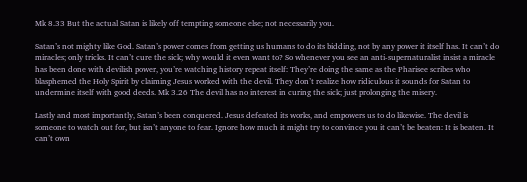Mk 8.33 But the actual Satan is likely off tempting someone else; not necessarily you.

Satan’s not mighty like God. Satan’s power comes from getting us humans to do its bidding, not by any power it itself has. It can’t do miracles; only tricks. It can’t cure the sick; why would it even want to? So whenever you see an anti-supernaturalist insist a miracle has been done with devilish power, you’re watching history repeat itself: They’re doing the same as the Pharisee scribes who blasphemed the Holy Spirit by claiming Jesus worked with the devil. They don’t realize how ridiculous it sounds for Satan to undermine itself with good deeds. Mk 3.26 The devil has no interest in curing the sick; just prolonging the misery.

Lastly and most importantly, Satan’s been conquered. Jesus defeated its works, and empowers us to do likewise. The devil is someone to watch out for, but isn’t anyone to fear. Ignore how much it might try to convince you it can’t be beaten: It is beaten. It can’t own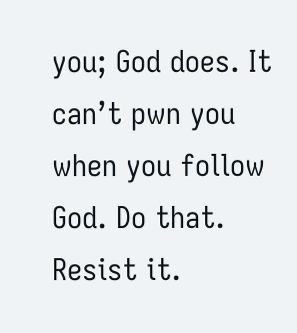you; God does. It can’t pwn you when you follow God. Do that. Resist it.